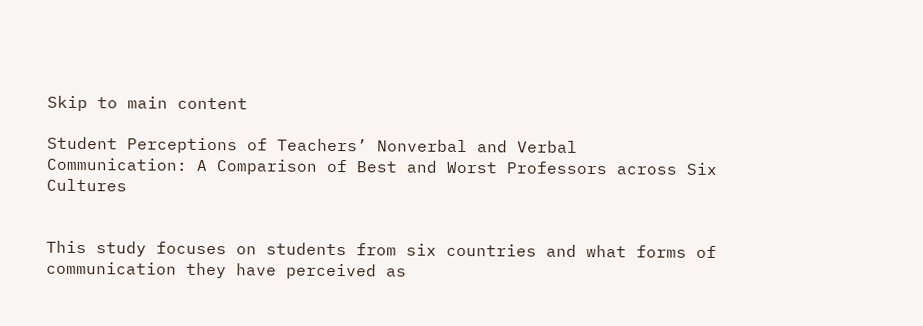Skip to main content

Student Perceptions of Teachers’ Nonverbal and Verbal Communication: A Comparison of Best and Worst Professors across Six Cultures


This study focuses on students from six countries and what forms of communication they have perceived as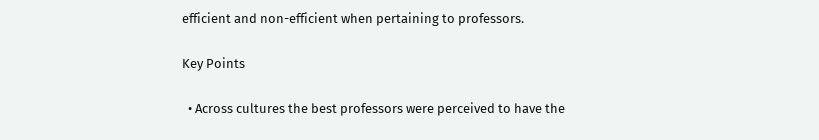efficient and non-efficient when pertaining to professors.

Key Points

  • Across cultures the best professors were perceived to have the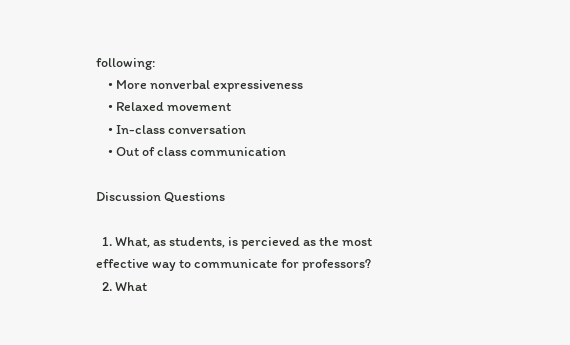following:
    • More nonverbal expressiveness
    • Relaxed movement
    • In-class conversation
    • Out of class communication

Discussion Questions

  1. What, as students, is percieved as the most effective way to communicate for professors?
  2. What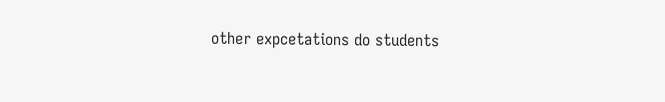other expcetations do students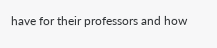have for their professors and how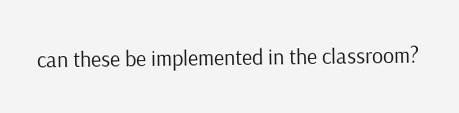can these be implemented in the classroom?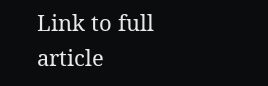Link to full article